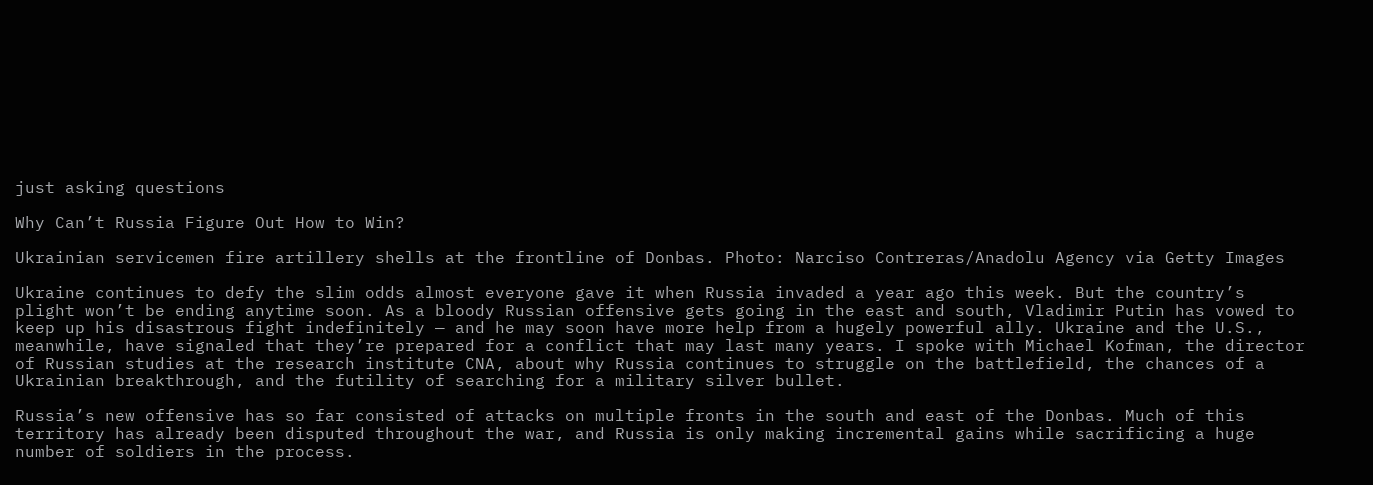just asking questions

Why Can’t Russia Figure Out How to Win?

Ukrainian servicemen fire artillery shells at the frontline of Donbas. Photo: Narciso Contreras/Anadolu Agency via Getty Images

Ukraine continues to defy the slim odds almost everyone gave it when Russia invaded a year ago this week. But the country’s plight won’t be ending anytime soon. As a bloody Russian offensive gets going in the east and south, Vladimir Putin has vowed to keep up his disastrous fight indefinitely — and he may soon have more help from a hugely powerful ally. Ukraine and the U.S., meanwhile, have signaled that they’re prepared for a conflict that may last many years. I spoke with Michael Kofman, the director of Russian studies at the research institute CNA, about why Russia continues to struggle on the battlefield, the chances of a Ukrainian breakthrough, and the futility of searching for a military silver bullet.

Russia’s new offensive has so far consisted of attacks on multiple fronts in the south and east of the Donbas. Much of this territory has already been disputed throughout the war, and Russia is only making incremental gains while sacrificing a huge number of soldiers in the process.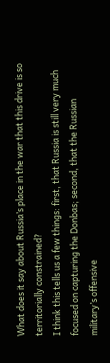What does it say about Russia’s place in the war that this drive is so territorially constrained?
I think this tells us a few things: first, that Russia is still very much focused on capturing the Donbas; second, that the Russian military’s offensive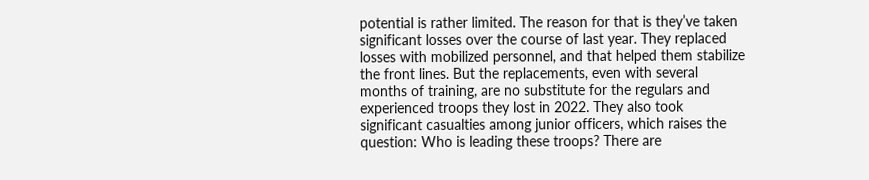potential is rather limited. The reason for that is they’ve taken significant losses over the course of last year. They replaced losses with mobilized personnel, and that helped them stabilize the front lines. But the replacements, even with several months of training, are no substitute for the regulars and experienced troops they lost in 2022. They also took significant casualties among junior officers, which raises the question: Who is leading these troops? There are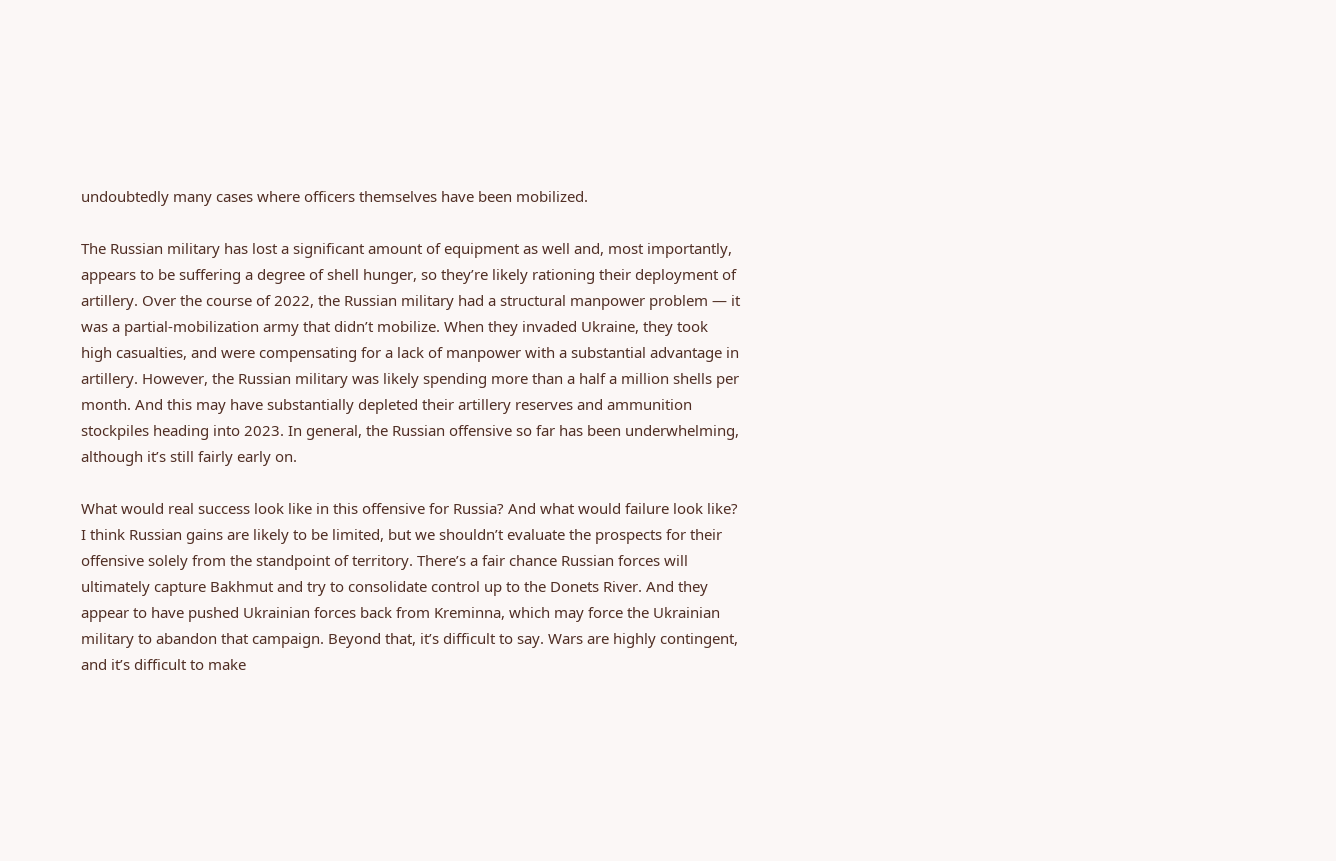undoubtedly many cases where officers themselves have been mobilized.

The Russian military has lost a significant amount of equipment as well and, most importantly, appears to be suffering a degree of shell hunger, so they’re likely rationing their deployment of artillery. Over the course of 2022, the Russian military had a structural manpower problem — it was a partial-mobilization army that didn’t mobilize. When they invaded Ukraine, they took high casualties, and were compensating for a lack of manpower with a substantial advantage in artillery. However, the Russian military was likely spending more than a half a million shells per month. And this may have substantially depleted their artillery reserves and ammunition stockpiles heading into 2023. In general, the Russian offensive so far has been underwhelming, although it’s still fairly early on.

What would real success look like in this offensive for Russia? And what would failure look like?
I think Russian gains are likely to be limited, but we shouldn’t evaluate the prospects for their offensive solely from the standpoint of territory. There’s a fair chance Russian forces will ultimately capture Bakhmut and try to consolidate control up to the Donets River. And they appear to have pushed Ukrainian forces back from Kreminna, which may force the Ukrainian military to abandon that campaign. Beyond that, it’s difficult to say. Wars are highly contingent, and it’s difficult to make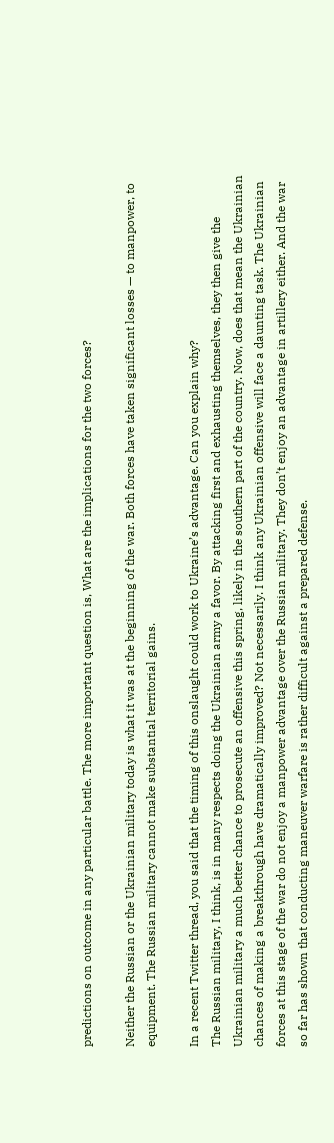predictions on outcome in any particular battle. The more important question is, What are the implications for the two forces?

Neither the Russian or the Ukrainian military today is what it was at the beginning of the war. Both forces have taken significant losses — to manpower, to equipment. The Russian military cannot make substantial territorial gains.

In a recent Twitter thread, you said that the timing of this onslaught could work to Ukraine’s advantage. Can you explain why?
The Russian military, I think, is in many respects doing the Ukrainian army a favor. By attacking first and exhausting themselves, they then give the Ukrainian military a much better chance to prosecute an offensive this spring, likely in the southern part of the country. Now, does that mean the Ukrainian chances of making a breakthrough have dramatically improved? Not necessarily. I think any Ukrainian offensive will face a daunting task. The Ukrainian forces at this stage of the war do not enjoy a manpower advantage over the Russian military. They don’t enjoy an advantage in artillery either. And the war so far has shown that conducting maneuver warfare is rather difficult against a prepared defense.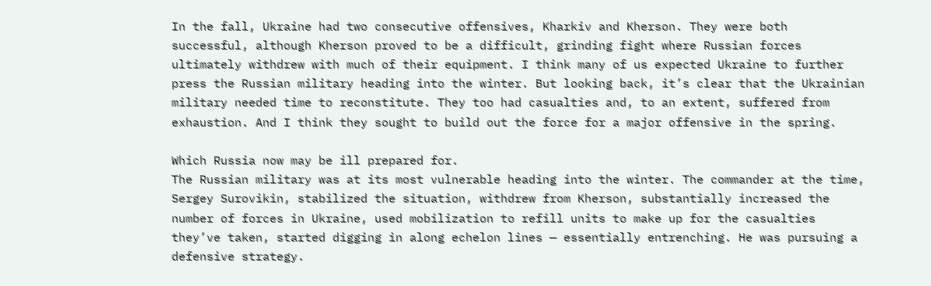In the fall, Ukraine had two consecutive offensives, Kharkiv and Kherson. They were both successful, although Kherson proved to be a difficult, grinding fight where Russian forces ultimately withdrew with much of their equipment. I think many of us expected Ukraine to further press the Russian military heading into the winter. But looking back, it’s clear that the Ukrainian military needed time to reconstitute. They too had casualties and, to an extent, suffered from exhaustion. And I think they sought to build out the force for a major offensive in the spring.

Which Russia now may be ill prepared for.
The Russian military was at its most vulnerable heading into the winter. The commander at the time, Sergey Surovikin, stabilized the situation, withdrew from Kherson, substantially increased the number of forces in Ukraine, used mobilization to refill units to make up for the casualties they’ve taken, started digging in along echelon lines — essentially entrenching. He was pursuing a defensive strategy.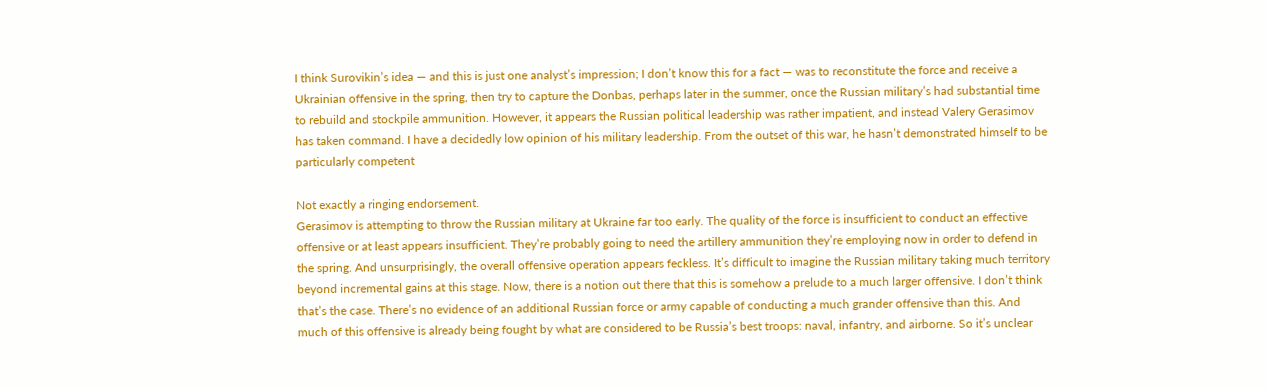I think Surovikin’s idea — and this is just one analyst’s impression; I don’t know this for a fact — was to reconstitute the force and receive a Ukrainian offensive in the spring, then try to capture the Donbas, perhaps later in the summer, once the Russian military’s had substantial time to rebuild and stockpile ammunition. However, it appears the Russian political leadership was rather impatient, and instead Valery Gerasimov has taken command. I have a decidedly low opinion of his military leadership. From the outset of this war, he hasn’t demonstrated himself to be particularly competent

Not exactly a ringing endorsement.
Gerasimov is attempting to throw the Russian military at Ukraine far too early. The quality of the force is insufficient to conduct an effective offensive or at least appears insufficient. They’re probably going to need the artillery ammunition they’re employing now in order to defend in the spring. And unsurprisingly, the overall offensive operation appears feckless. It’s difficult to imagine the Russian military taking much territory beyond incremental gains at this stage. Now, there is a notion out there that this is somehow a prelude to a much larger offensive. I don’t think that’s the case. There’s no evidence of an additional Russian force or army capable of conducting a much grander offensive than this. And much of this offensive is already being fought by what are considered to be Russia’s best troops: naval, infantry, and airborne. So it’s unclear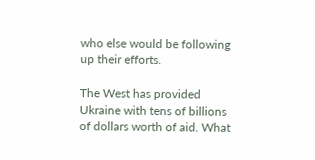who else would be following up their efforts.

The West has provided Ukraine with tens of billions of dollars worth of aid. What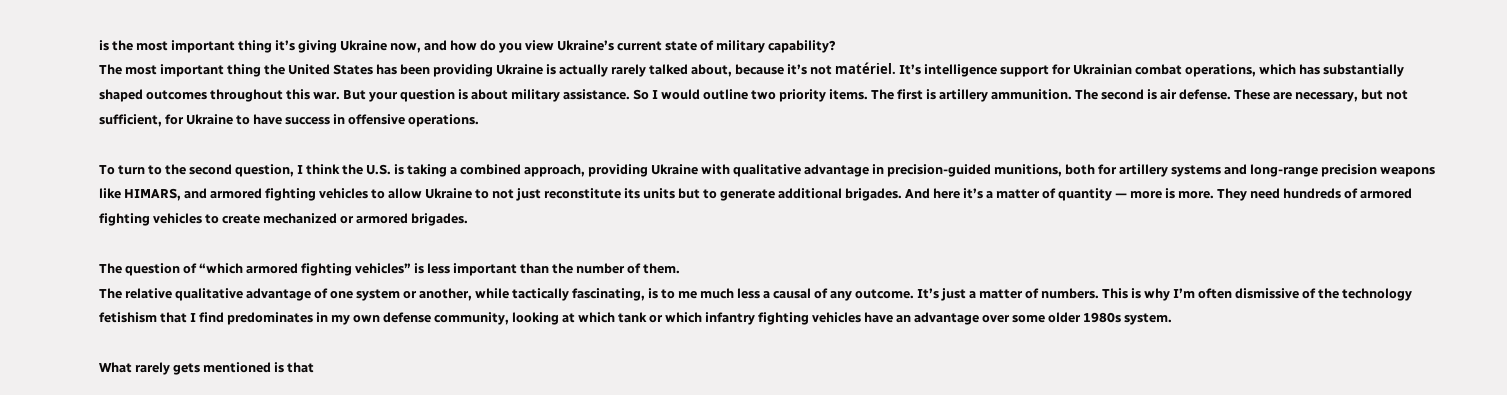is the most important thing it’s giving Ukraine now, and how do you view Ukraine’s current state of military capability?
The most important thing the United States has been providing Ukraine is actually rarely talked about, because it’s not matériel. It’s intelligence support for Ukrainian combat operations, which has substantially shaped outcomes throughout this war. But your question is about military assistance. So I would outline two priority items. The first is artillery ammunition. The second is air defense. These are necessary, but not sufficient, for Ukraine to have success in offensive operations.

To turn to the second question, I think the U.S. is taking a combined approach, providing Ukraine with qualitative advantage in precision-guided munitions, both for artillery systems and long-range precision weapons like HIMARS, and armored fighting vehicles to allow Ukraine to not just reconstitute its units but to generate additional brigades. And here it’s a matter of quantity — more is more. They need hundreds of armored fighting vehicles to create mechanized or armored brigades.

The question of “which armored fighting vehicles” is less important than the number of them.
The relative qualitative advantage of one system or another, while tactically fascinating, is to me much less a causal of any outcome. It’s just a matter of numbers. This is why I’m often dismissive of the technology fetishism that I find predominates in my own defense community, looking at which tank or which infantry fighting vehicles have an advantage over some older 1980s system.

What rarely gets mentioned is that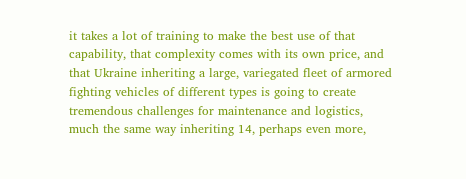it takes a lot of training to make the best use of that capability, that complexity comes with its own price, and that Ukraine inheriting a large, variegated fleet of armored fighting vehicles of different types is going to create tremendous challenges for maintenance and logistics, much the same way inheriting 14, perhaps even more,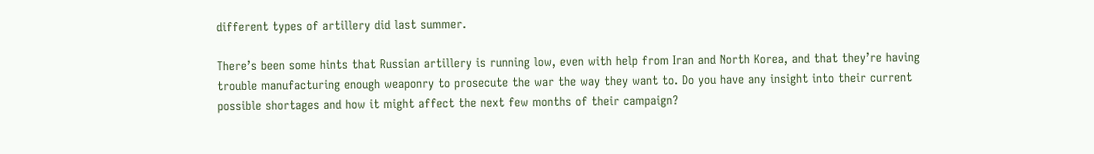different types of artillery did last summer.

There’s been some hints that Russian artillery is running low, even with help from Iran and North Korea, and that they’re having trouble manufacturing enough weaponry to prosecute the war the way they want to. Do you have any insight into their current possible shortages and how it might affect the next few months of their campaign?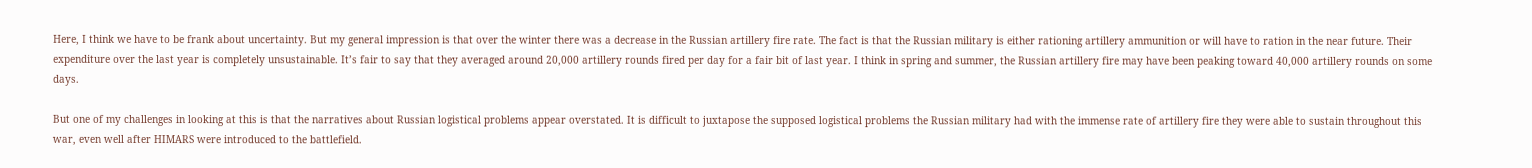Here, I think we have to be frank about uncertainty. But my general impression is that over the winter there was a decrease in the Russian artillery fire rate. The fact is that the Russian military is either rationing artillery ammunition or will have to ration in the near future. Their expenditure over the last year is completely unsustainable. It’s fair to say that they averaged around 20,000 artillery rounds fired per day for a fair bit of last year. I think in spring and summer, the Russian artillery fire may have been peaking toward 40,000 artillery rounds on some days.

But one of my challenges in looking at this is that the narratives about Russian logistical problems appear overstated. It is difficult to juxtapose the supposed logistical problems the Russian military had with the immense rate of artillery fire they were able to sustain throughout this war, even well after HIMARS were introduced to the battlefield.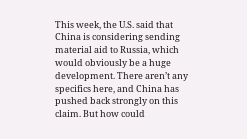This week, the U.S. said that China is considering sending material aid to Russia, which would obviously be a huge development. There aren’t any specifics here, and China has pushed back strongly on this claim. But how could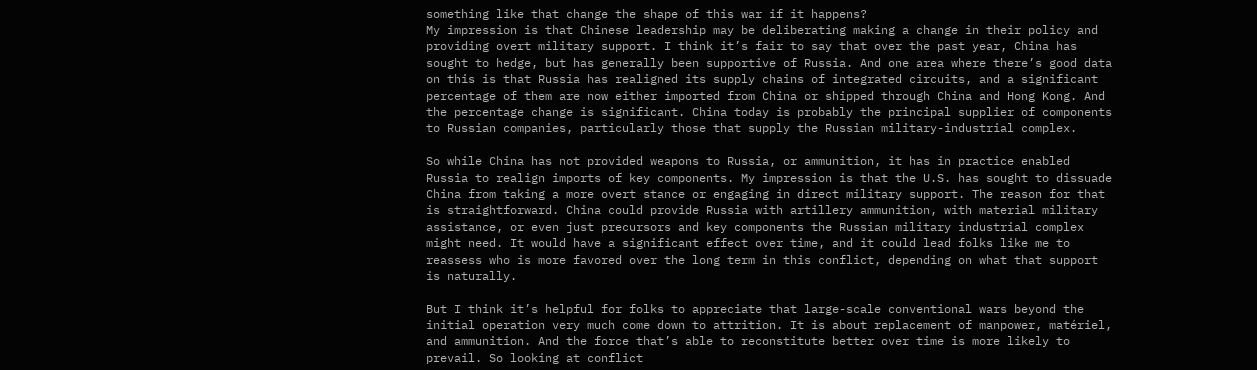something like that change the shape of this war if it happens?
My impression is that Chinese leadership may be deliberating making a change in their policy and providing overt military support. I think it’s fair to say that over the past year, China has sought to hedge, but has generally been supportive of Russia. And one area where there’s good data on this is that Russia has realigned its supply chains of integrated circuits, and a significant percentage of them are now either imported from China or shipped through China and Hong Kong. And the percentage change is significant. China today is probably the principal supplier of components to Russian companies, particularly those that supply the Russian military-industrial complex.

So while China has not provided weapons to Russia, or ammunition, it has in practice enabled Russia to realign imports of key components. My impression is that the U.S. has sought to dissuade China from taking a more overt stance or engaging in direct military support. The reason for that is straightforward. China could provide Russia with artillery ammunition, with material military assistance, or even just precursors and key components the Russian military industrial complex might need. It would have a significant effect over time, and it could lead folks like me to reassess who is more favored over the long term in this conflict, depending on what that support is naturally.

But I think it’s helpful for folks to appreciate that large-scale conventional wars beyond the initial operation very much come down to attrition. It is about replacement of manpower, matériel, and ammunition. And the force that’s able to reconstitute better over time is more likely to prevail. So looking at conflict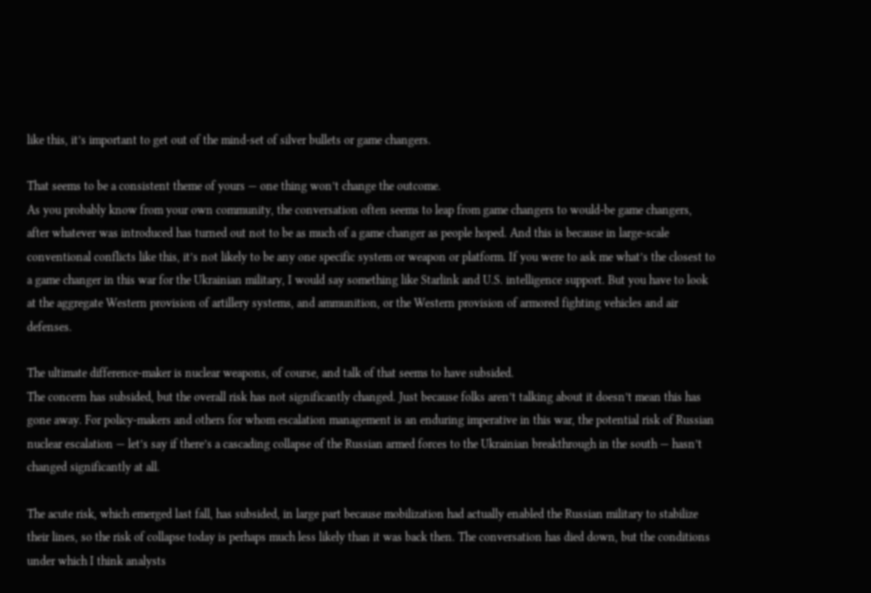like this, it’s important to get out of the mind-set of silver bullets or game changers.

That seems to be a consistent theme of yours — one thing won’t change the outcome.
As you probably know from your own community, the conversation often seems to leap from game changers to would-be game changers, after whatever was introduced has turned out not to be as much of a game changer as people hoped. And this is because in large-scale conventional conflicts like this, it’s not likely to be any one specific system or weapon or platform. If you were to ask me what’s the closest to a game changer in this war for the Ukrainian military, I would say something like Starlink and U.S. intelligence support. But you have to look at the aggregate Western provision of artillery systems, and ammunition, or the Western provision of armored fighting vehicles and air defenses.

The ultimate difference-maker is nuclear weapons, of course, and talk of that seems to have subsided.
The concern has subsided, but the overall risk has not significantly changed. Just because folks aren’t talking about it doesn’t mean this has gone away. For policy-makers and others for whom escalation management is an enduring imperative in this war, the potential risk of Russian nuclear escalation — let’s say if there’s a cascading collapse of the Russian armed forces to the Ukrainian breakthrough in the south — hasn’t changed significantly at all.

The acute risk, which emerged last fall, has subsided, in large part because mobilization had actually enabled the Russian military to stabilize their lines, so the risk of collapse today is perhaps much less likely than it was back then. The conversation has died down, but the conditions under which I think analysts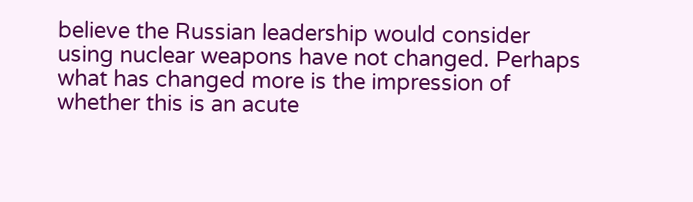believe the Russian leadership would consider using nuclear weapons have not changed. Perhaps what has changed more is the impression of whether this is an acute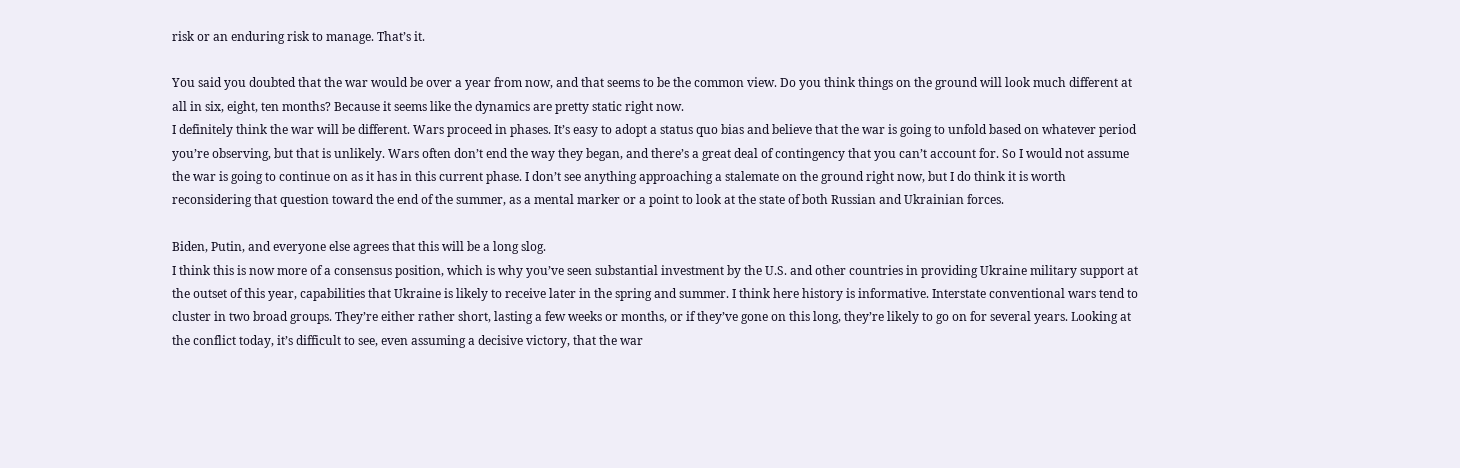risk or an enduring risk to manage. That’s it.

You said you doubted that the war would be over a year from now, and that seems to be the common view. Do you think things on the ground will look much different at all in six, eight, ten months? Because it seems like the dynamics are pretty static right now.
I definitely think the war will be different. Wars proceed in phases. It’s easy to adopt a status quo bias and believe that the war is going to unfold based on whatever period you’re observing, but that is unlikely. Wars often don’t end the way they began, and there’s a great deal of contingency that you can’t account for. So I would not assume the war is going to continue on as it has in this current phase. I don’t see anything approaching a stalemate on the ground right now, but I do think it is worth reconsidering that question toward the end of the summer, as a mental marker or a point to look at the state of both Russian and Ukrainian forces.

Biden, Putin, and everyone else agrees that this will be a long slog.
I think this is now more of a consensus position, which is why you’ve seen substantial investment by the U.S. and other countries in providing Ukraine military support at the outset of this year, capabilities that Ukraine is likely to receive later in the spring and summer. I think here history is informative. Interstate conventional wars tend to cluster in two broad groups. They’re either rather short, lasting a few weeks or months, or if they’ve gone on this long, they’re likely to go on for several years. Looking at the conflict today, it’s difficult to see, even assuming a decisive victory, that the war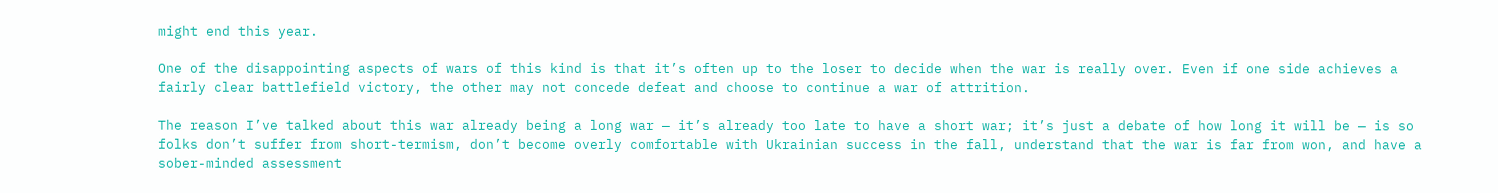might end this year.

One of the disappointing aspects of wars of this kind is that it’s often up to the loser to decide when the war is really over. Even if one side achieves a fairly clear battlefield victory, the other may not concede defeat and choose to continue a war of attrition.

The reason I’ve talked about this war already being a long war — it’s already too late to have a short war; it’s just a debate of how long it will be — is so folks don’t suffer from short-termism, don’t become overly comfortable with Ukrainian success in the fall, understand that the war is far from won, and have a sober-minded assessment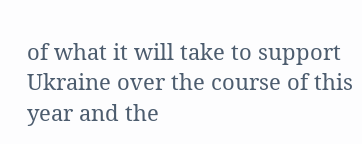of what it will take to support Ukraine over the course of this year and the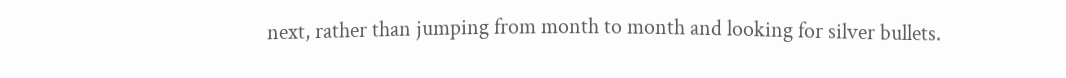next, rather than jumping from month to month and looking for silver bullets.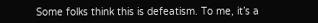Some folks think this is defeatism. To me, it’s a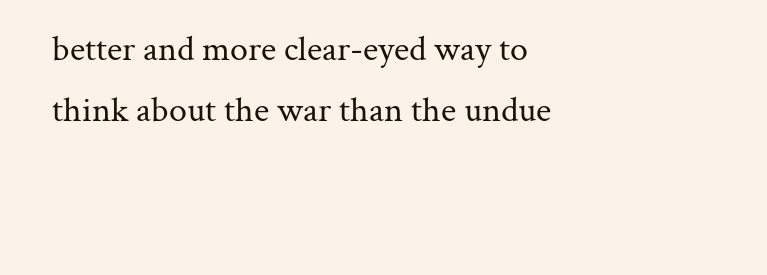better and more clear-eyed way to think about the war than the undue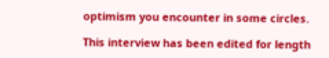optimism you encounter in some circles.

This interview has been edited for length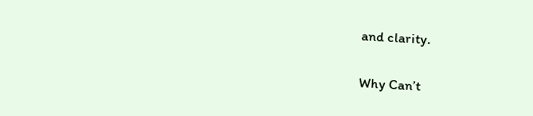and clarity.

Why Can’t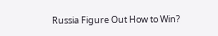Russia Figure Out How to Win?